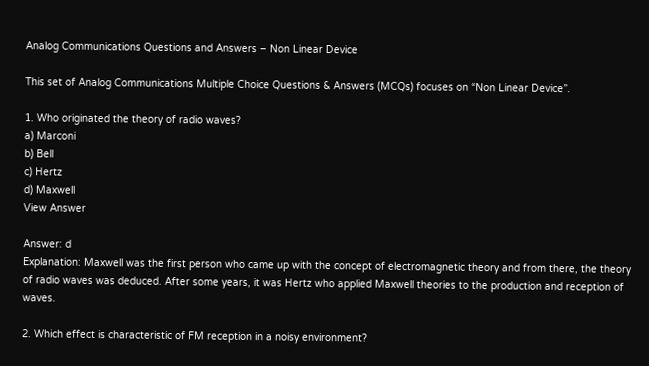Analog Communications Questions and Answers – Non Linear Device

This set of Analog Communications Multiple Choice Questions & Answers (MCQs) focuses on “Non Linear Device”.

1. Who originated the theory of radio waves?
a) Marconi
b) Bell
c) Hertz
d) Maxwell
View Answer

Answer: d
Explanation: Maxwell was the first person who came up with the concept of electromagnetic theory and from there, the theory of radio waves was deduced. After some years, it was Hertz who applied Maxwell theories to the production and reception of waves.

2. Which effect is characteristic of FM reception in a noisy environment?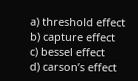a) threshold effect
b) capture effect
c) bessel effect
d) carson’s effect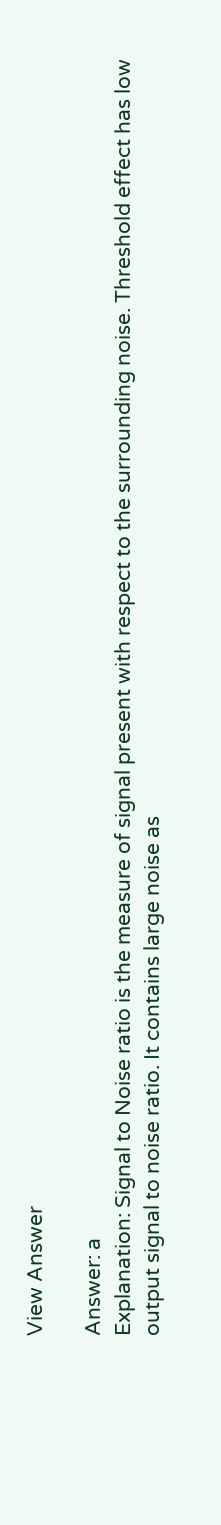View Answer

Answer: a
Explanation: Signal to Noise ratio is the measure of signal present with respect to the surrounding noise. Threshold effect has low output signal to noise ratio. It contains large noise as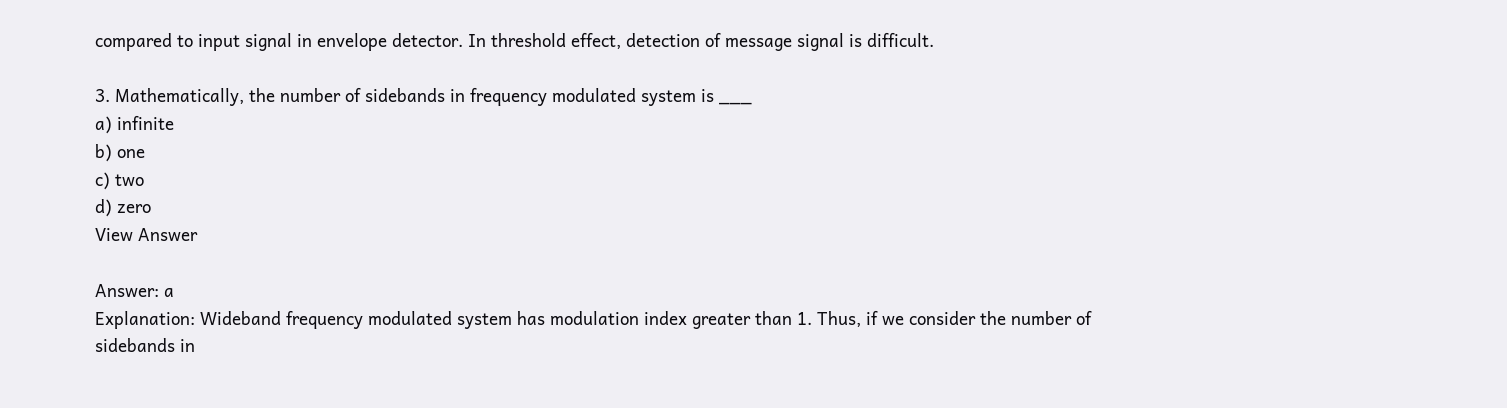compared to input signal in envelope detector. In threshold effect, detection of message signal is difficult.

3. Mathematically, the number of sidebands in frequency modulated system is ___
a) infinite
b) one
c) two
d) zero
View Answer

Answer: a
Explanation: Wideband frequency modulated system has modulation index greater than 1. Thus, if we consider the number of sidebands in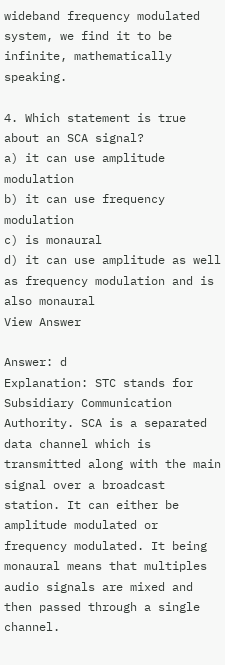wideband frequency modulated system, we find it to be infinite, mathematically speaking.

4. Which statement is true about an SCA signal?
a) it can use amplitude modulation
b) it can use frequency modulation
c) is monaural
d) it can use amplitude as well as frequency modulation and is also monaural
View Answer

Answer: d
Explanation: STC stands for Subsidiary Communication Authority. SCA is a separated data channel which is transmitted along with the main signal over a broadcast station. It can either be amplitude modulated or frequency modulated. It being monaural means that multiples audio signals are mixed and then passed through a single channel.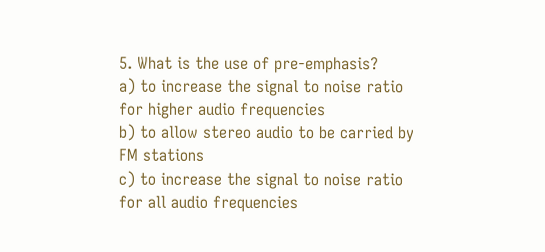5. What is the use of pre-emphasis?
a) to increase the signal to noise ratio for higher audio frequencies
b) to allow stereo audio to be carried by FM stations
c) to increase the signal to noise ratio for all audio frequencies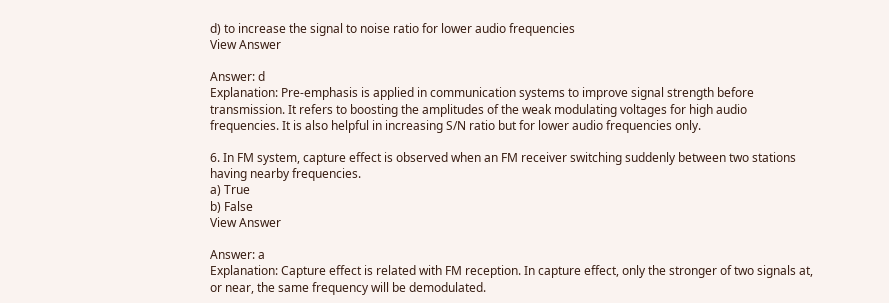d) to increase the signal to noise ratio for lower audio frequencies
View Answer

Answer: d
Explanation: Pre-emphasis is applied in communication systems to improve signal strength before transmission. It refers to boosting the amplitudes of the weak modulating voltages for high audio frequencies. It is also helpful in increasing S/N ratio but for lower audio frequencies only.

6. In FM system, capture effect is observed when an FM receiver switching suddenly between two stations having nearby frequencies.
a) True
b) False
View Answer

Answer: a
Explanation: Capture effect is related with FM reception. In capture effect, only the stronger of two signals at, or near, the same frequency will be demodulated.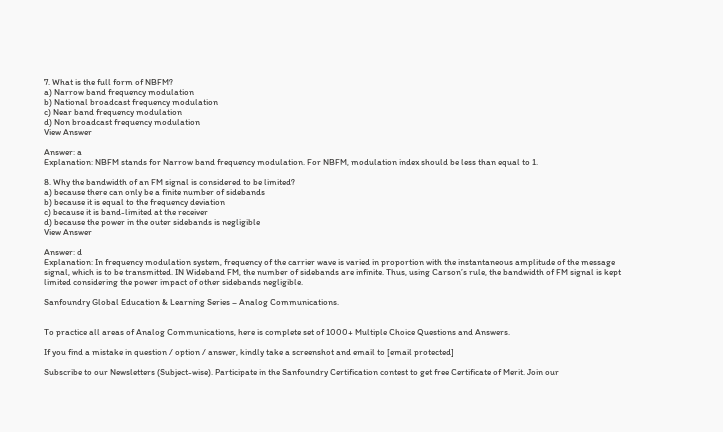7. What is the full form of NBFM?
a) Narrow band frequency modulation
b) National broadcast frequency modulation
c) Near band frequency modulation
d) Non broadcast frequency modulation
View Answer

Answer: a
Explanation: NBFM stands for Narrow band frequency modulation. For NBFM, modulation index should be less than equal to 1.

8. Why the bandwidth of an FM signal is considered to be limited?
a) because there can only be a finite number of sidebands
b) because it is equal to the frequency deviation
c) because it is band-limited at the receiver
d) because the power in the outer sidebands is negligible
View Answer

Answer: d
Explanation: In frequency modulation system, frequency of the carrier wave is varied in proportion with the instantaneous amplitude of the message signal, which is to be transmitted. IN Wideband FM, the number of sidebands are infinite. Thus, using Carson’s rule, the bandwidth of FM signal is kept limited considering the power impact of other sidebands negligible.

Sanfoundry Global Education & Learning Series – Analog Communications.


To practice all areas of Analog Communications, here is complete set of 1000+ Multiple Choice Questions and Answers.

If you find a mistake in question / option / answer, kindly take a screenshot and email to [email protected]

Subscribe to our Newsletters (Subject-wise). Participate in the Sanfoundry Certification contest to get free Certificate of Merit. Join our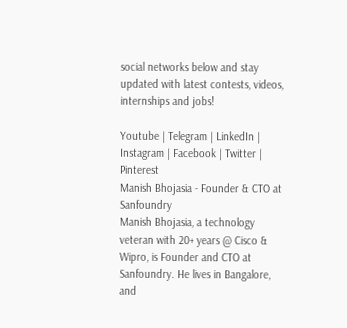social networks below and stay updated with latest contests, videos, internships and jobs!

Youtube | Telegram | LinkedIn | Instagram | Facebook | Twitter | Pinterest
Manish Bhojasia - Founder & CTO at Sanfoundry
Manish Bhojasia, a technology veteran with 20+ years @ Cisco & Wipro, is Founder and CTO at Sanfoundry. He lives in Bangalore, and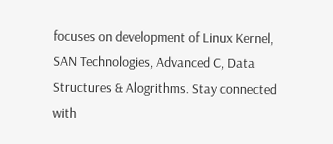focuses on development of Linux Kernel, SAN Technologies, Advanced C, Data Structures & Alogrithms. Stay connected with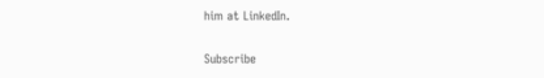him at LinkedIn.

Subscribe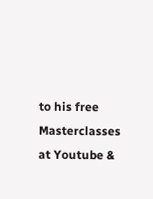to his free Masterclasses at Youtube &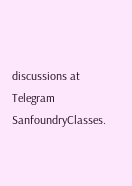discussions at Telegram SanfoundryClasses.